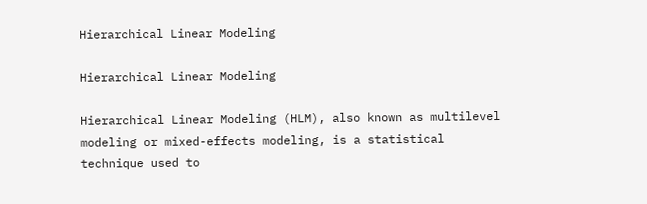Hierarchical Linear Modeling

Hierarchical Linear Modeling

Hierarchical Linear Modeling (HLM), also known as multilevel modeling or mixed-effects modeling, is a statistical technique used to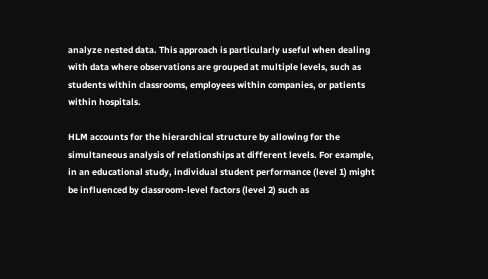analyze nested data. This approach is particularly useful when dealing with data where observations are grouped at multiple levels, such as students within classrooms, employees within companies, or patients within hospitals.

HLM accounts for the hierarchical structure by allowing for the simultaneous analysis of relationships at different levels. For example, in an educational study, individual student performance (level 1) might be influenced by classroom-level factors (level 2) such as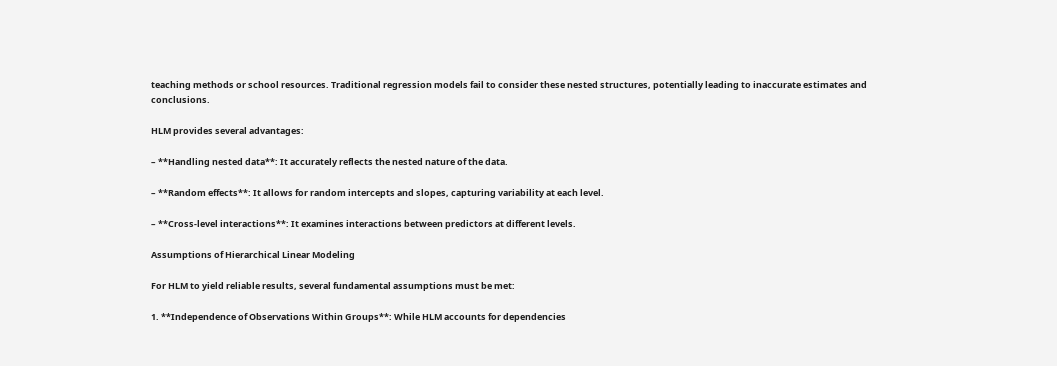teaching methods or school resources. Traditional regression models fail to consider these nested structures, potentially leading to inaccurate estimates and conclusions.

HLM provides several advantages:

– **Handling nested data**: It accurately reflects the nested nature of the data.

– **Random effects**: It allows for random intercepts and slopes, capturing variability at each level.

– **Cross-level interactions**: It examines interactions between predictors at different levels.

Assumptions of Hierarchical Linear Modeling

For HLM to yield reliable results, several fundamental assumptions must be met:

1. **Independence of Observations Within Groups**: While HLM accounts for dependencies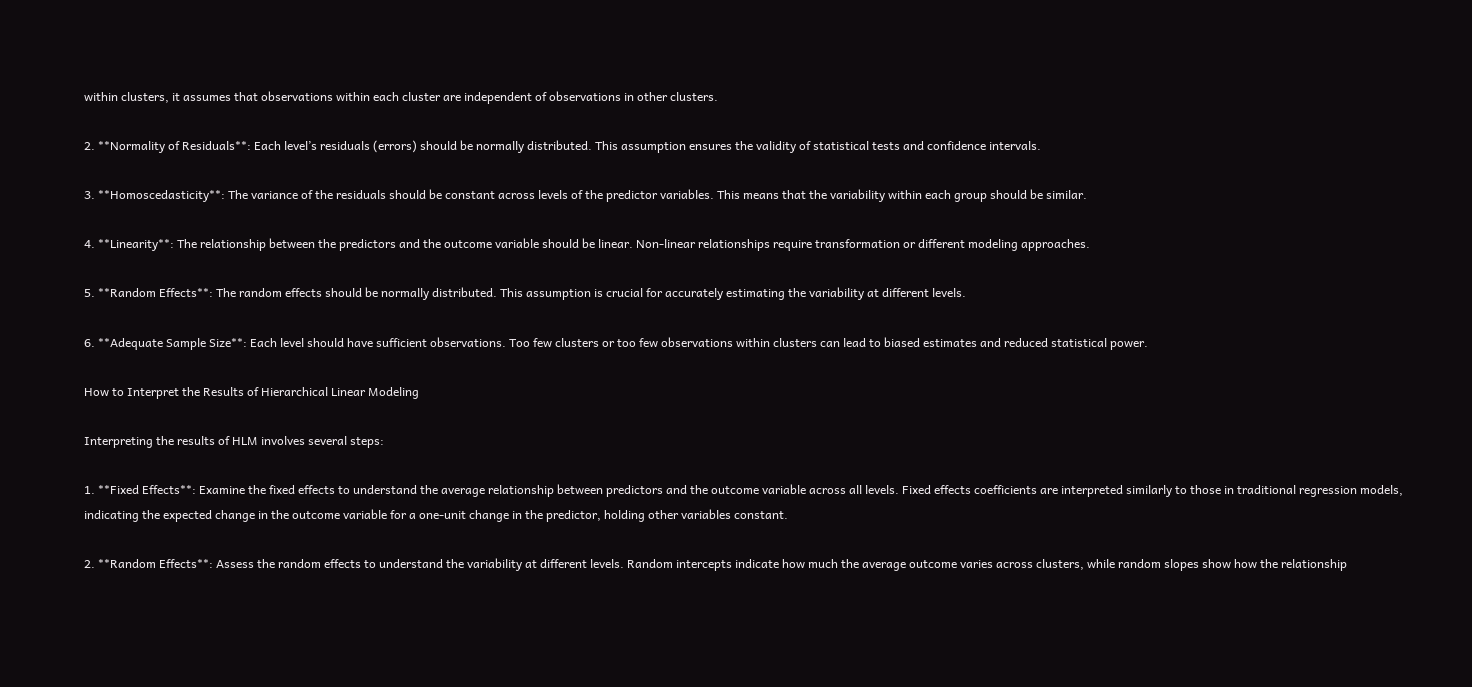within clusters, it assumes that observations within each cluster are independent of observations in other clusters.

2. **Normality of Residuals**: Each level’s residuals (errors) should be normally distributed. This assumption ensures the validity of statistical tests and confidence intervals.

3. **Homoscedasticity**: The variance of the residuals should be constant across levels of the predictor variables. This means that the variability within each group should be similar.

4. **Linearity**: The relationship between the predictors and the outcome variable should be linear. Non-linear relationships require transformation or different modeling approaches.

5. **Random Effects**: The random effects should be normally distributed. This assumption is crucial for accurately estimating the variability at different levels.

6. **Adequate Sample Size**: Each level should have sufficient observations. Too few clusters or too few observations within clusters can lead to biased estimates and reduced statistical power.

How to Interpret the Results of Hierarchical Linear Modeling

Interpreting the results of HLM involves several steps:

1. **Fixed Effects**: Examine the fixed effects to understand the average relationship between predictors and the outcome variable across all levels. Fixed effects coefficients are interpreted similarly to those in traditional regression models, indicating the expected change in the outcome variable for a one-unit change in the predictor, holding other variables constant.

2. **Random Effects**: Assess the random effects to understand the variability at different levels. Random intercepts indicate how much the average outcome varies across clusters, while random slopes show how the relationship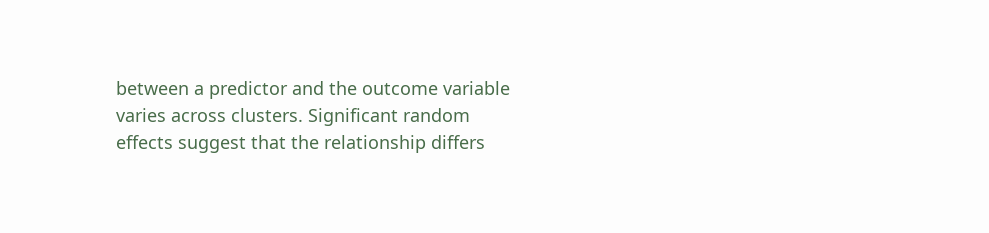between a predictor and the outcome variable varies across clusters. Significant random effects suggest that the relationship differs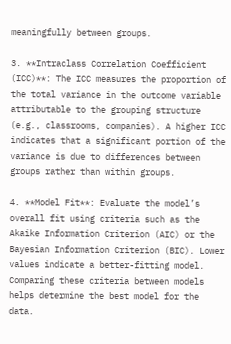meaningfully between groups.

3. **Intraclass Correlation Coefficient (ICC)**: The ICC measures the proportion of the total variance in the outcome variable attributable to the grouping structure (e.g., classrooms, companies). A higher ICC indicates that a significant portion of the variance is due to differences between groups rather than within groups.

4. **Model Fit**: Evaluate the model’s overall fit using criteria such as the Akaike Information Criterion (AIC) or the Bayesian Information Criterion (BIC). Lower values indicate a better-fitting model. Comparing these criteria between models helps determine the best model for the data.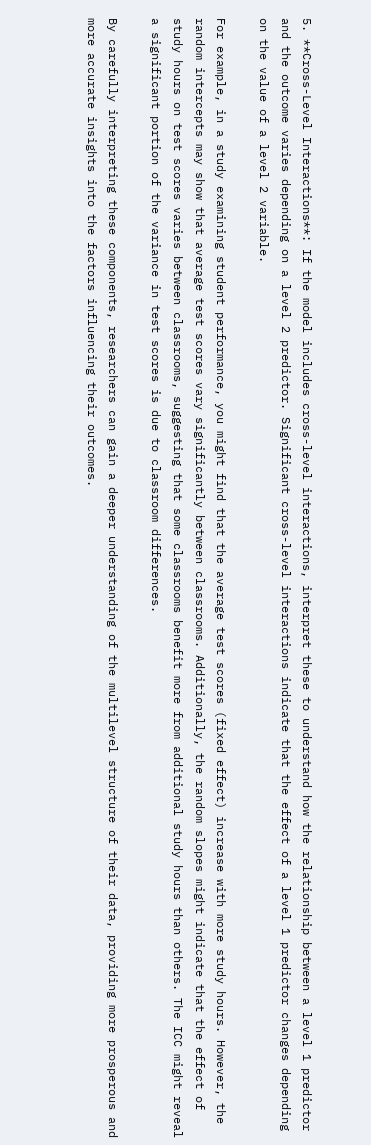5. **Cross-Level Interactions**: If the model includes cross-level interactions, interpret these to understand how the relationship between a level 1 predictor and the outcome varies depending on a level 2 predictor. Significant cross-level interactions indicate that the effect of a level 1 predictor changes depending on the value of a level 2 variable.

For example, in a study examining student performance, you might find that the average test scores (fixed effect) increase with more study hours. However, the random intercepts may show that average test scores vary significantly between classrooms. Additionally, the random slopes might indicate that the effect of study hours on test scores varies between classrooms, suggesting that some classrooms benefit more from additional study hours than others. The ICC might reveal a significant portion of the variance in test scores is due to classroom differences.

By carefully interpreting these components, researchers can gain a deeper understanding of the multilevel structure of their data, providing more prosperous and more accurate insights into the factors influencing their outcomes.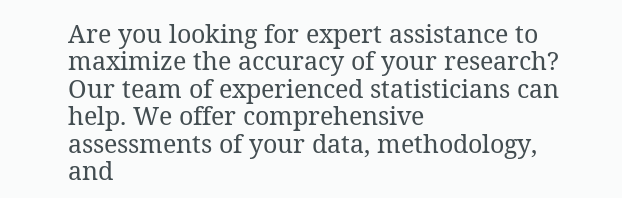Are you looking for expert assistance to maximize the accuracy of your research? Our team of experienced statisticians can help. We offer comprehensive assessments of your data, methodology, and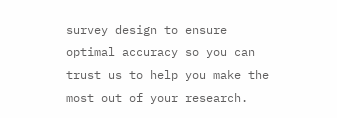survey design to ensure optimal accuracy so you can trust us to help you make the most out of your research.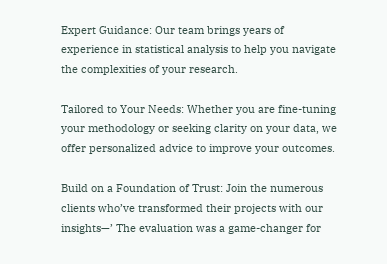Expert Guidance: Our team brings years of experience in statistical analysis to help you navigate the complexities of your research.

Tailored to Your Needs: Whether you are fine-tuning your methodology or seeking clarity on your data, we offer personalized advice to improve your outcomes.

Build on a Foundation of Trust: Join the numerous clients who’ve transformed their projects with our insights—’ The evaluation was a game-changer for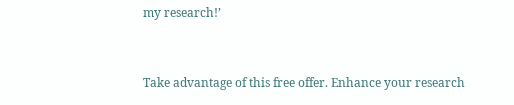my research!’


Take advantage of this free offer. Enhance your research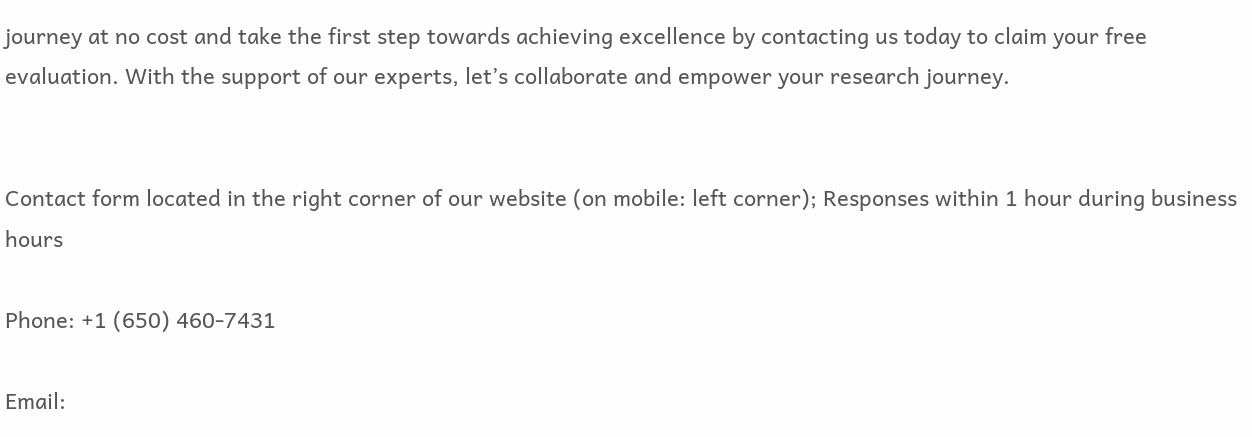journey at no cost and take the first step towards achieving excellence by contacting us today to claim your free evaluation. With the support of our experts, let’s collaborate and empower your research journey.


Contact form located in the right corner of our website (on mobile: left corner); Responses within 1 hour during business hours

Phone: +1 (650) 460-7431

Email: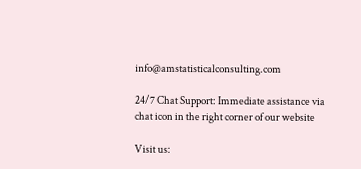info@amstatisticalconsulting.com

24/7 Chat Support: Immediate assistance via chat icon in the right corner of our website

Visit us: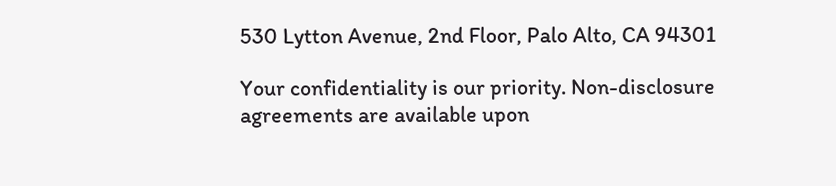530 Lytton Avenue, 2nd Floor, Palo Alto, CA 94301

Your confidentiality is our priority. Non-disclosure agreements are available upon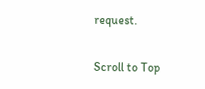request.

Scroll to Top